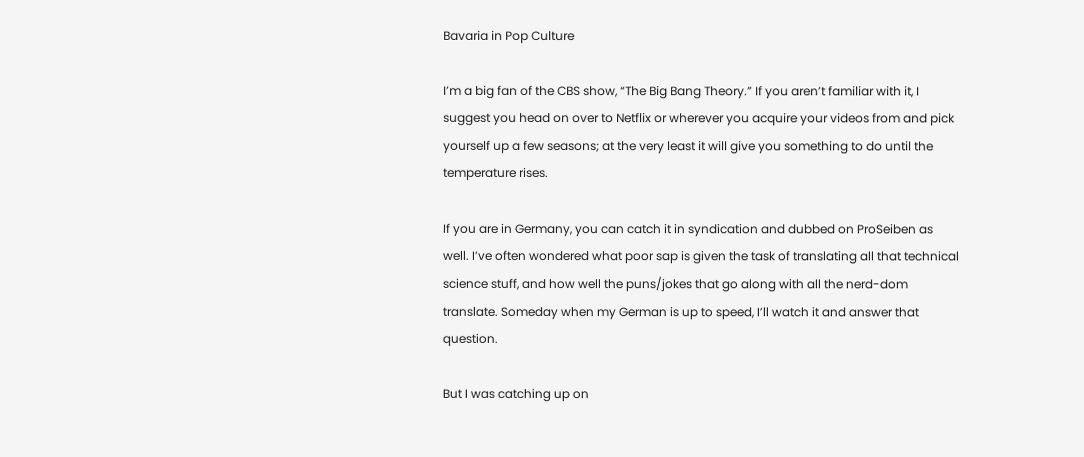Bavaria in Pop Culture

I’m a big fan of the CBS show, “The Big Bang Theory.” If you aren’t familiar with it, I suggest you head on over to Netflix or wherever you acquire your videos from and pick yourself up a few seasons; at the very least it will give you something to do until the temperature rises.

If you are in Germany, you can catch it in syndication and dubbed on ProSeiben as well. I’ve often wondered what poor sap is given the task of translating all that technical science stuff, and how well the puns/jokes that go along with all the nerd-dom translate. Someday when my German is up to speed, I’ll watch it and answer that question.

But I was catching up on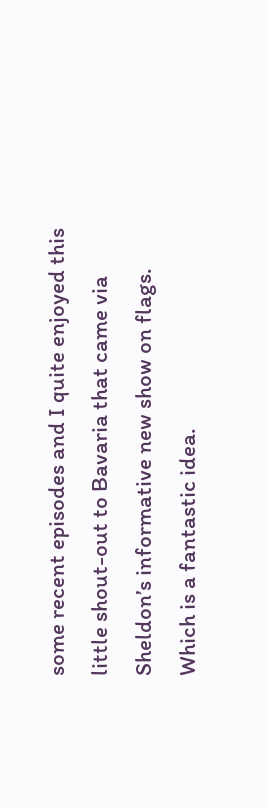some recent episodes and I quite enjoyed this little shout-out to Bavaria that came via Sheldon’s informative new show on flags. Which is a fantastic idea.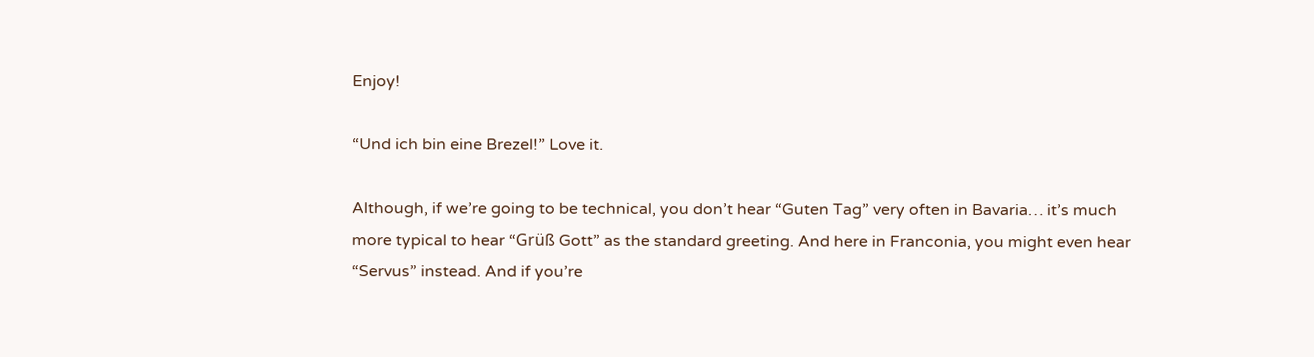Enjoy!

“Und ich bin eine Brezel!” Love it.

Although, if we’re going to be technical, you don’t hear “Guten Tag” very often in Bavaria… it’s much more typical to hear “Grüß Gott” as the standard greeting. And here in Franconia, you might even hear “Servus” instead. And if you’re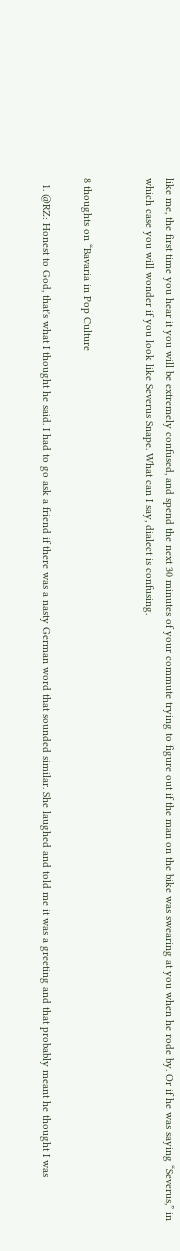like me, the first time you hear it you will be extremely confused, and spend the next 30 minutes of your commute trying to figure out if the man on the bike was swearing at you when he rode by. Or if he was saying “Severus,” in which case you will wonder if you look like Severus Snape. What can I say, dialect is confusing.


8 thoughts on “Bavaria in Pop Culture

  1. @RZ: Honest to God, that's what I thought he said. I had to go ask a friend if there was a nasty German word that sounded similar. She laughed and told me it was a greeting and that probably meant he thought I was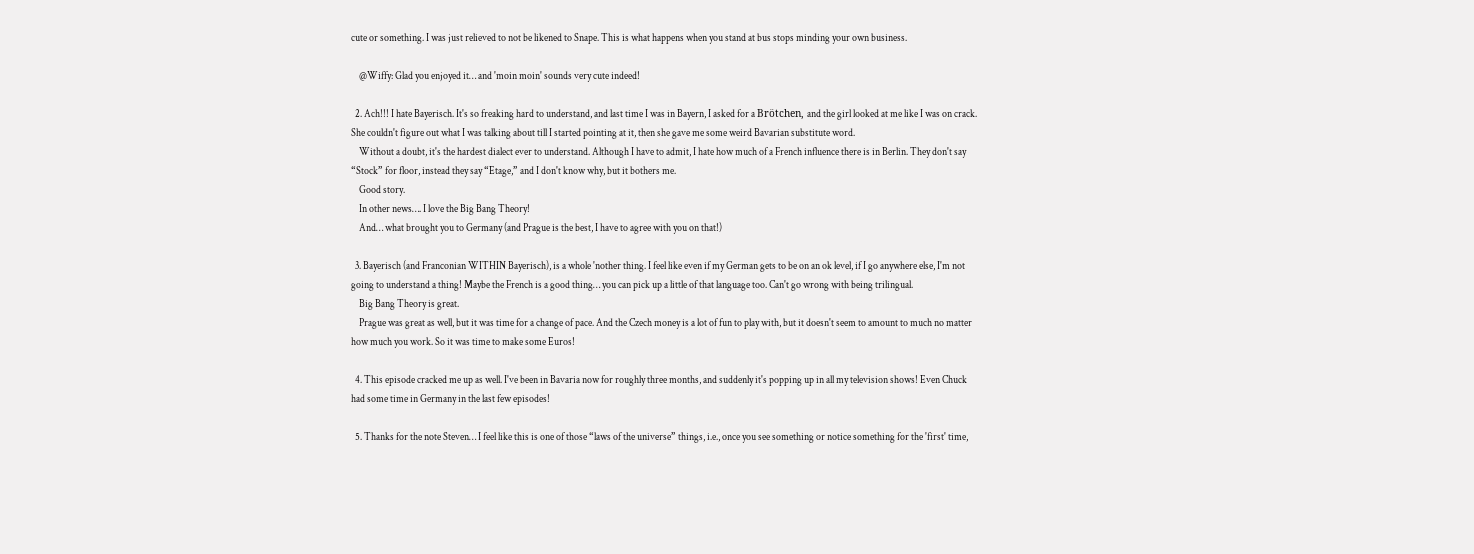cute or something. I was just relieved to not be likened to Snape. This is what happens when you stand at bus stops minding your own business.

    @Wiffy: Glad you enjoyed it… and 'moin moin' sounds very cute indeed!

  2. Ach!!! I hate Bayerisch. It's so freaking hard to understand, and last time I was in Bayern, I asked for a Brötchen, and the girl looked at me like I was on crack. She couldn't figure out what I was talking about till I started pointing at it, then she gave me some weird Bavarian substitute word.
    Without a doubt, it's the hardest dialect ever to understand. Although I have to admit, I hate how much of a French influence there is in Berlin. They don't say “Stock” for floor, instead they say “Etage,” and I don't know why, but it bothers me.
    Good story.
    In other news…. I love the Big Bang Theory!
    And… what brought you to Germany (and Prague is the best, I have to agree with you on that!)

  3. Bayerisch (and Franconian WITHIN Bayerisch), is a whole 'nother thing. I feel like even if my German gets to be on an ok level, if I go anywhere else, I'm not going to understand a thing! Maybe the French is a good thing… you can pick up a little of that language too. Can't go wrong with being trilingual.
    Big Bang Theory is great.
    Prague was great as well, but it was time for a change of pace. And the Czech money is a lot of fun to play with, but it doesn't seem to amount to much no matter how much you work. So it was time to make some Euros!

  4. This episode cracked me up as well. I've been in Bavaria now for roughly three months, and suddenly it's popping up in all my television shows! Even Chuck had some time in Germany in the last few episodes!

  5. Thanks for the note Steven… I feel like this is one of those “laws of the universe” things, i.e., once you see something or notice something for the 'first' time,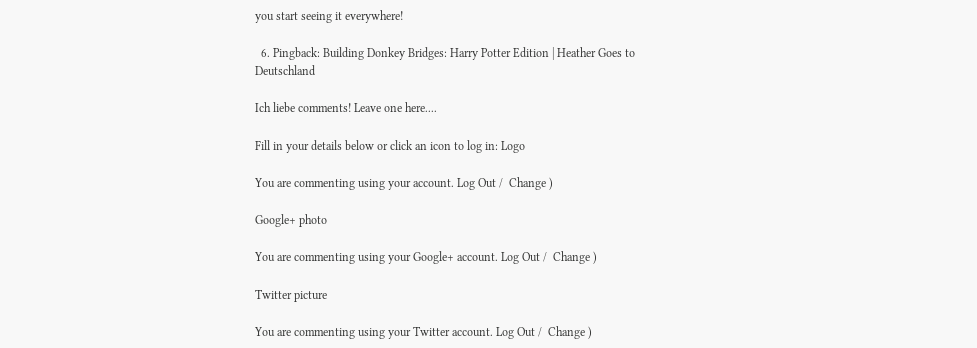you start seeing it everywhere!

  6. Pingback: Building Donkey Bridges: Harry Potter Edition | Heather Goes to Deutschland

Ich liebe comments! Leave one here....

Fill in your details below or click an icon to log in: Logo

You are commenting using your account. Log Out /  Change )

Google+ photo

You are commenting using your Google+ account. Log Out /  Change )

Twitter picture

You are commenting using your Twitter account. Log Out /  Change )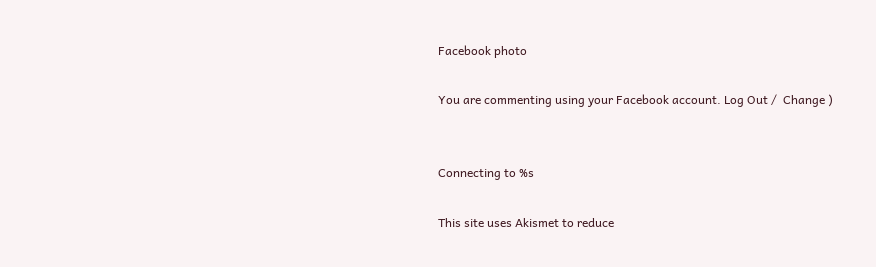Facebook photo

You are commenting using your Facebook account. Log Out /  Change )


Connecting to %s

This site uses Akismet to reduce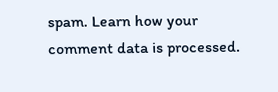spam. Learn how your comment data is processed.